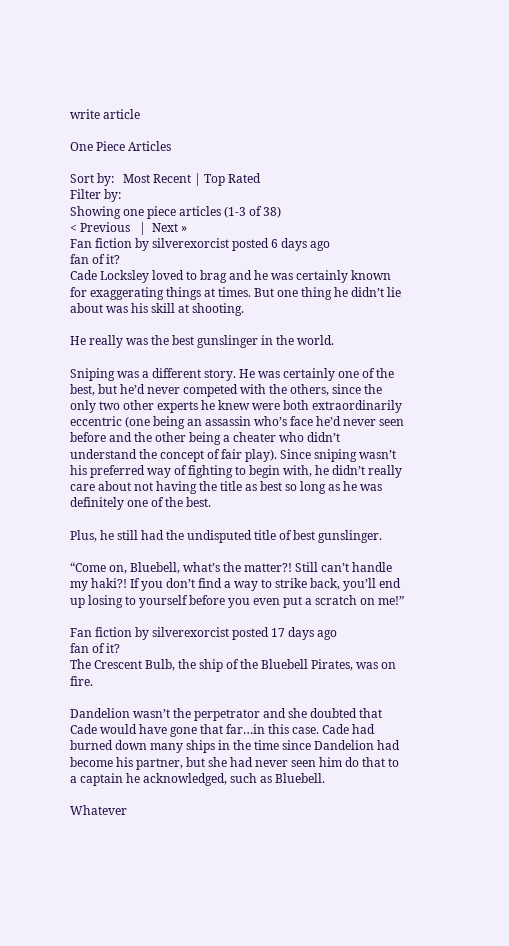write article

One Piece Articles

Sort by:   Most Recent | Top Rated
Filter by:
Showing one piece articles (1-3 of 38)
< Previous   |  Next »
Fan fiction by silverexorcist posted 6 days ago
fan of it?
Cade Locksley loved to brag and he was certainly known for exaggerating things at times. But one thing he didn’t lie about was his skill at shooting.

He really was the best gunslinger in the world.

Sniping was a different story. He was certainly one of the best, but he’d never competed with the others, since the only two other experts he knew were both extraordinarily eccentric (one being an assassin who’s face he’d never seen before and the other being a cheater who didn’t understand the concept of fair play). Since sniping wasn’t his preferred way of fighting to begin with, he didn’t really care about not having the title as best so long as he was definitely one of the best.

Plus, he still had the undisputed title of best gunslinger.

“Come on, Bluebell, what’s the matter?! Still can’t handle my haki?! If you don’t find a way to strike back, you’ll end up losing to yourself before you even put a scratch on me!”

Fan fiction by silverexorcist posted 17 days ago
fan of it?
The Crescent Bulb, the ship of the Bluebell Pirates, was on fire.

Dandelion wasn’t the perpetrator and she doubted that Cade would have gone that far…in this case. Cade had burned down many ships in the time since Dandelion had become his partner, but she had never seen him do that to a captain he acknowledged, such as Bluebell.

Whatever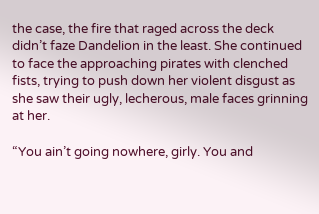the case, the fire that raged across the deck didn’t faze Dandelion in the least. She continued to face the approaching pirates with clenched fists, trying to push down her violent disgust as she saw their ugly, lecherous, male faces grinning at her.

“You ain’t going nowhere, girly. You and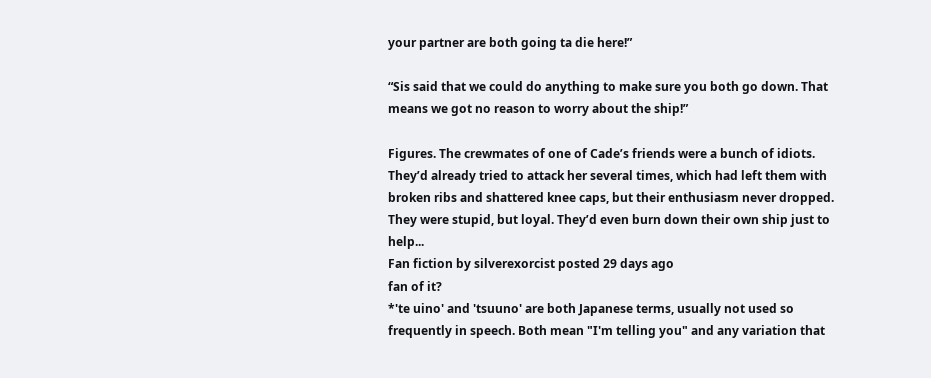your partner are both going ta die here!”

“Sis said that we could do anything to make sure you both go down. That means we got no reason to worry about the ship!”

Figures. The crewmates of one of Cade’s friends were a bunch of idiots. They’d already tried to attack her several times, which had left them with broken ribs and shattered knee caps, but their enthusiasm never dropped. They were stupid, but loyal. They’d even burn down their own ship just to help...
Fan fiction by silverexorcist posted 29 days ago
fan of it?
*'te uino' and 'tsuuno' are both Japanese terms, usually not used so frequently in speech. Both mean "I'm telling you" and any variation that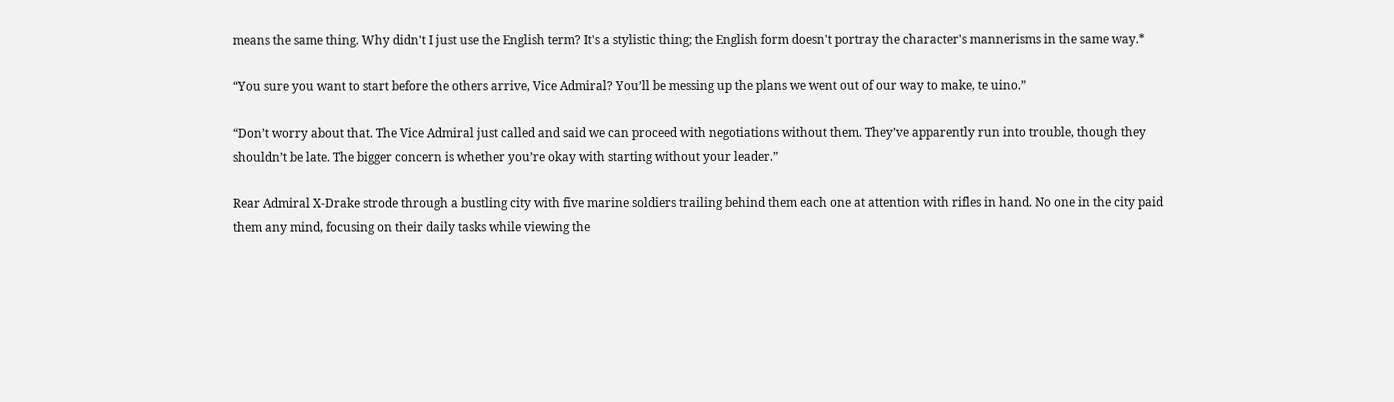means the same thing. Why didn't I just use the English term? It's a stylistic thing; the English form doesn't portray the character's mannerisms in the same way.*

“You sure you want to start before the others arrive, Vice Admiral? You’ll be messing up the plans we went out of our way to make, te uino.”

“Don’t worry about that. The Vice Admiral just called and said we can proceed with negotiations without them. They’ve apparently run into trouble, though they shouldn’t be late. The bigger concern is whether you’re okay with starting without your leader.”

Rear Admiral X-Drake strode through a bustling city with five marine soldiers trailing behind them each one at attention with rifles in hand. No one in the city paid them any mind, focusing on their daily tasks while viewing the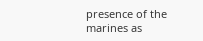presence of the marines as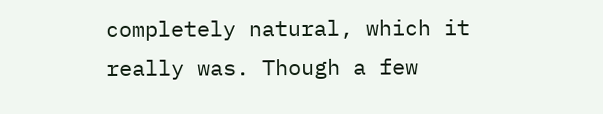completely natural, which it really was. Though a few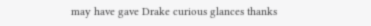may have gave Drake curious glances thanks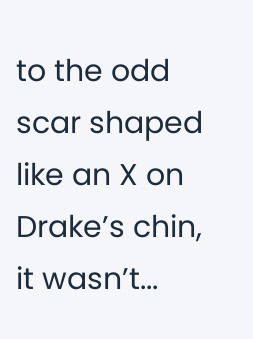to the odd scar shaped like an X on Drake’s chin, it wasn’t...